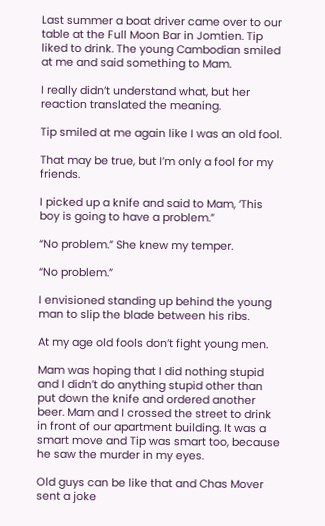Last summer a boat driver came over to our table at the Full Moon Bar in Jomtien. Tip liked to drink. The young Cambodian smiled at me and said something to Mam.

I really didn’t understand what, but her reaction translated the meaning.

Tip smiled at me again like I was an old fool.

That may be true, but I’m only a fool for my friends.

I picked up a knife and said to Mam, ‘This boy is going to have a problem.”

“No problem.” She knew my temper.

“No problem.”

I envisioned standing up behind the young man to slip the blade between his ribs.

At my age old fools don’t fight young men.

Mam was hoping that I did nothing stupid and I didn’t do anything stupid other than put down the knife and ordered another beer. Mam and I crossed the street to drink in front of our apartment building. It was a smart move and Tip was smart too, because he saw the murder in my eyes.

Old guys can be like that and Chas Mover sent a joke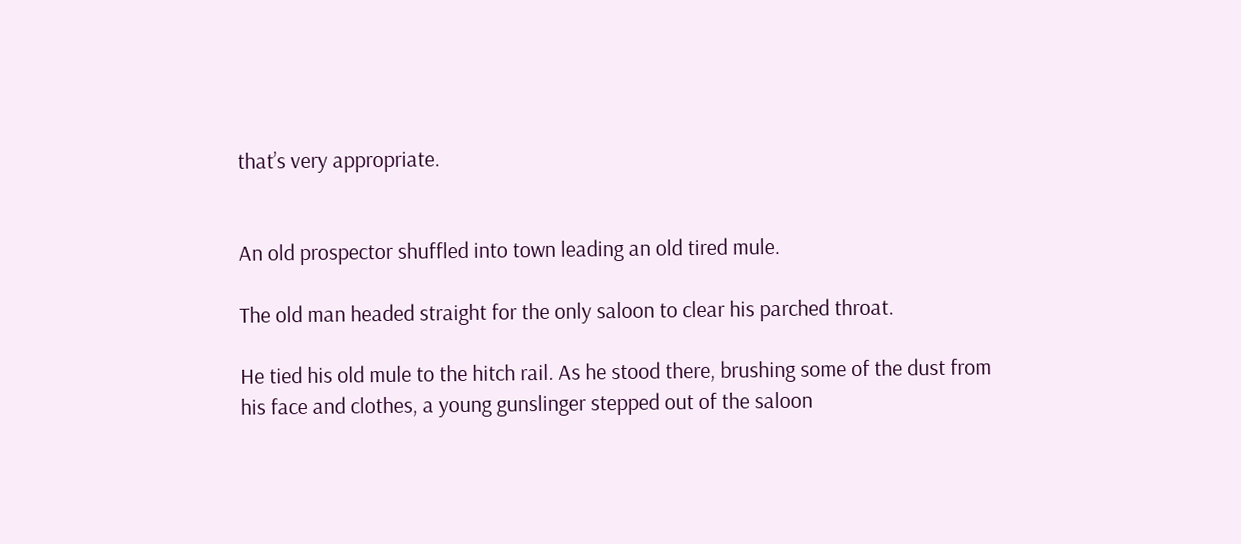that’s very appropriate.


An old prospector shuffled into town leading an old tired mule.

The old man headed straight for the only saloon to clear his parched throat.

He tied his old mule to the hitch rail. As he stood there, brushing some of the dust from his face and clothes, a young gunslinger stepped out of the saloon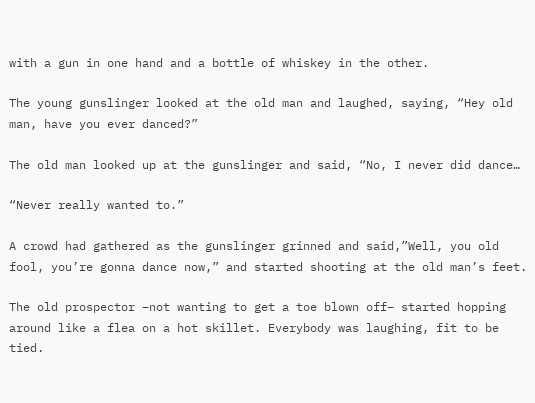with a gun in one hand and a bottle of whiskey in the other.

The young gunslinger looked at the old man and laughed, saying, “Hey old man, have you ever danced?”

The old man looked up at the gunslinger and said, “No, I never did dance…

“Never really wanted to.”

A crowd had gathered as the gunslinger grinned and said,”Well, you old fool, you’re gonna dance now,” and started shooting at the old man’s feet.

The old prospector –not wanting to get a toe blown off– started hopping around like a flea on a hot skillet. Everybody was laughing, fit to be tied.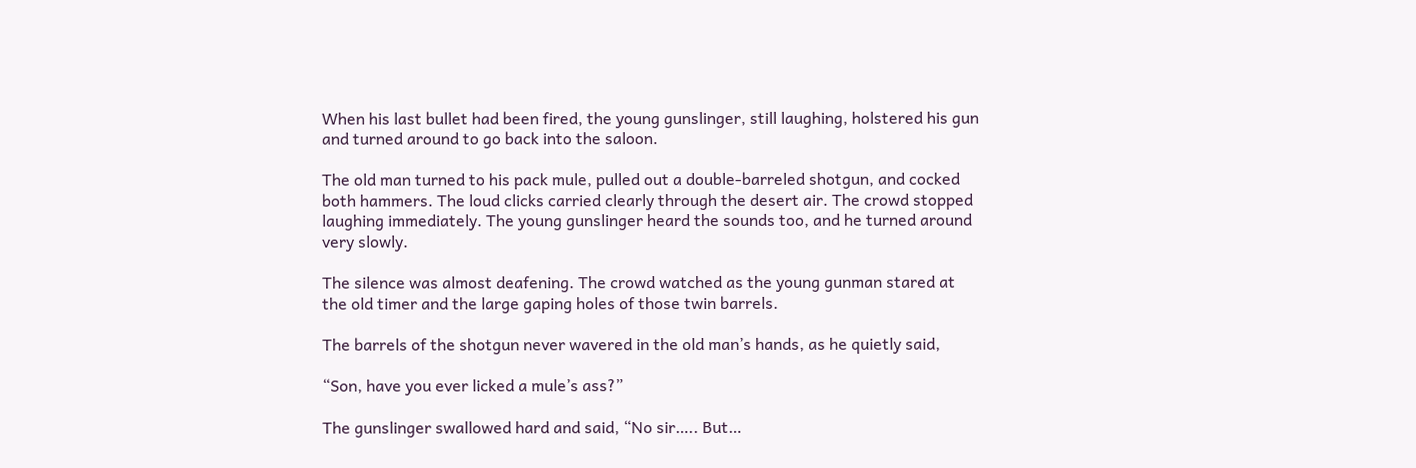When his last bullet had been fired, the young gunslinger, still laughing, holstered his gun and turned around to go back into the saloon.

The old man turned to his pack mule, pulled out a double-barreled shotgun, and cocked both hammers. The loud clicks carried clearly through the desert air. The crowd stopped laughing immediately. The young gunslinger heard the sounds too, and he turned around very slowly.

The silence was almost deafening. The crowd watched as the young gunman stared at the old timer and the large gaping holes of those twin barrels.

The barrels of the shotgun never wavered in the old man’s hands, as he quietly said,

“Son, have you ever licked a mule’s ass?”

The gunslinger swallowed hard and said, “No sir….. But…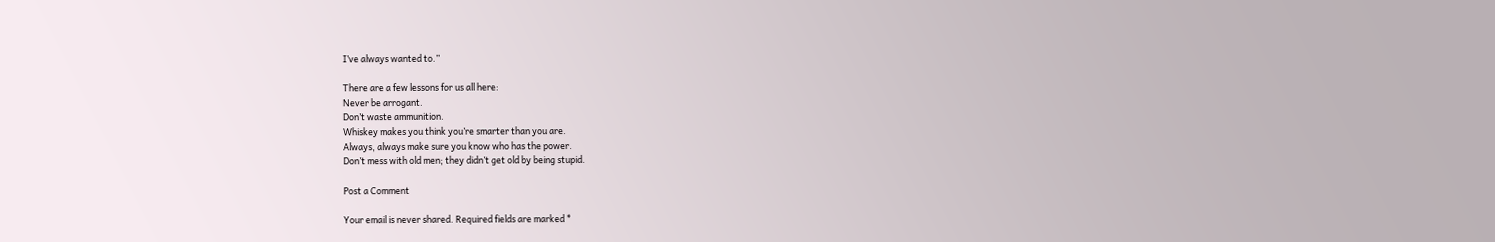I’ve always wanted to.”

There are a few lessons for us all here:
Never be arrogant.
Don’t waste ammunition.
Whiskey makes you think you’re smarter than you are.
Always, always make sure you know who has the power.
Don’t mess with old men; they didn’t get old by being stupid.

Post a Comment

Your email is never shared. Required fields are marked *